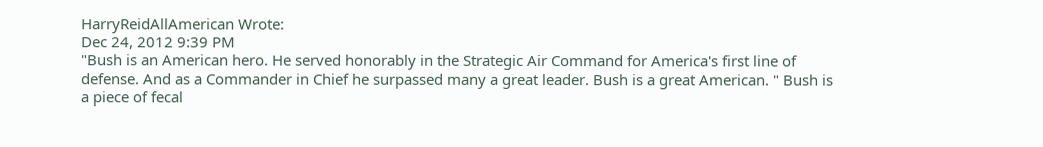HarryReidAllAmerican Wrote:
Dec 24, 2012 9:39 PM
"Bush is an American hero. He served honorably in the Strategic Air Command for America's first line of defense. And as a Commander in Chief he surpassed many a great leader. Bush is a great American. " Bush is a piece of fecal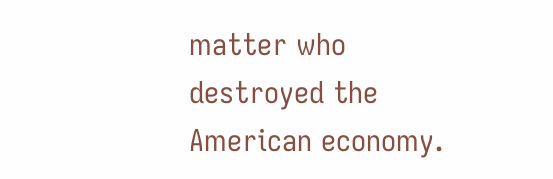matter who destroyed the American economy.